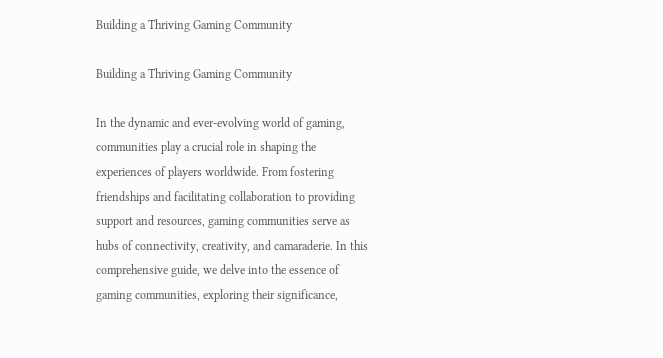Building a Thriving Gaming Community

Building a Thriving Gaming Community

In the dynamic and ever-evolving world of gaming, communities play a crucial role in shaping the experiences of players worldwide. From fostering friendships and facilitating collaboration to providing support and resources, gaming communities serve as hubs of connectivity, creativity, and camaraderie. In this comprehensive guide, we delve into the essence of gaming communities, exploring their significance,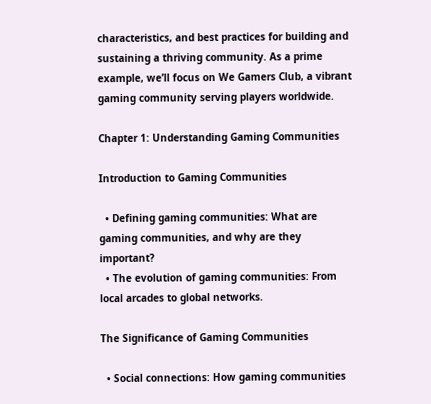characteristics, and best practices for building and sustaining a thriving community. As a prime example, we’ll focus on We Gamers Club, a vibrant gaming community serving players worldwide.

Chapter 1: Understanding Gaming Communities

Introduction to Gaming Communities

  • Defining gaming communities: What are gaming communities, and why are they important?
  • The evolution of gaming communities: From local arcades to global networks.

The Significance of Gaming Communities

  • Social connections: How gaming communities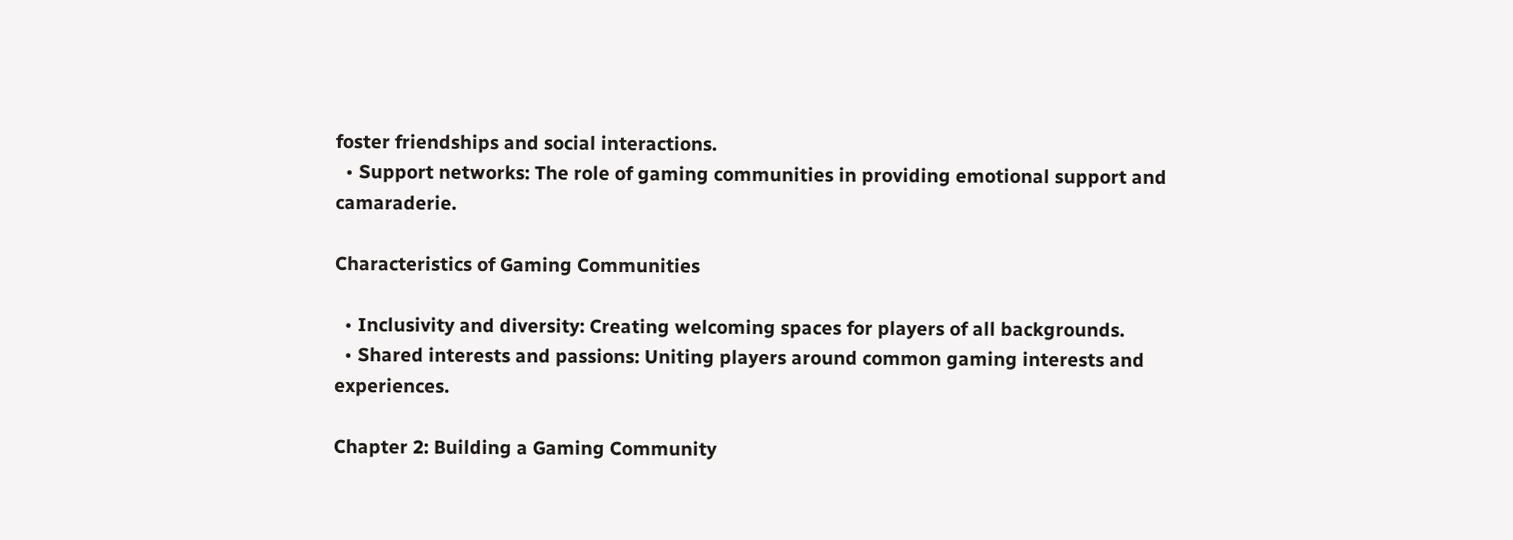foster friendships and social interactions.
  • Support networks: The role of gaming communities in providing emotional support and camaraderie.

Characteristics of Gaming Communities

  • Inclusivity and diversity: Creating welcoming spaces for players of all backgrounds.
  • Shared interests and passions: Uniting players around common gaming interests and experiences.

Chapter 2: Building a Gaming Community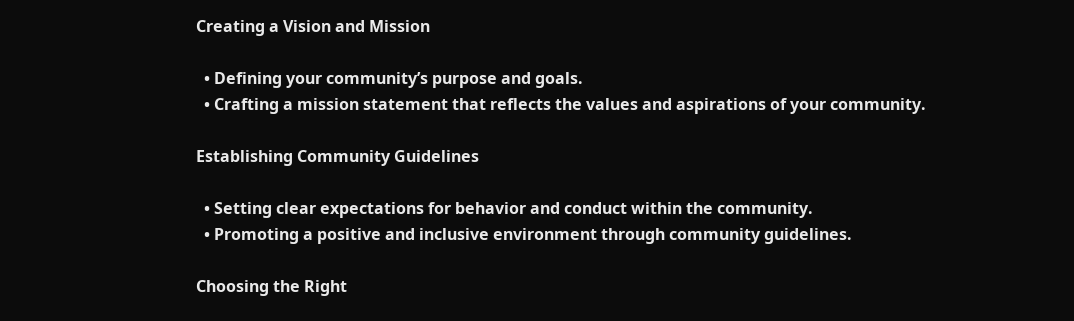Creating a Vision and Mission

  • Defining your community’s purpose and goals.
  • Crafting a mission statement that reflects the values and aspirations of your community.

Establishing Community Guidelines

  • Setting clear expectations for behavior and conduct within the community.
  • Promoting a positive and inclusive environment through community guidelines.

Choosing the Right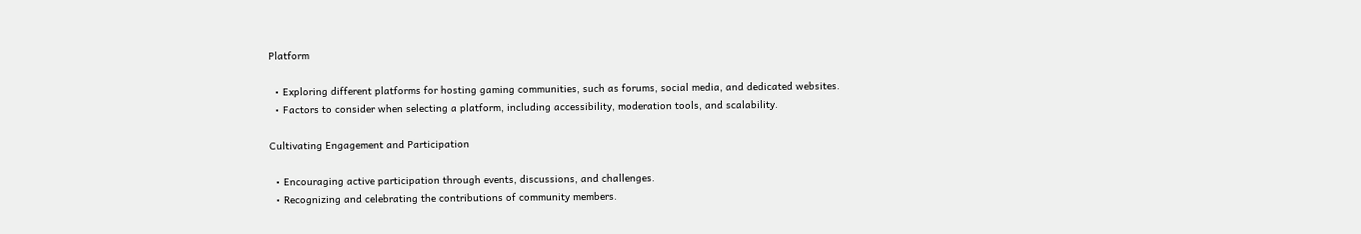Platform

  • Exploring different platforms for hosting gaming communities, such as forums, social media, and dedicated websites.
  • Factors to consider when selecting a platform, including accessibility, moderation tools, and scalability.

Cultivating Engagement and Participation

  • Encouraging active participation through events, discussions, and challenges.
  • Recognizing and celebrating the contributions of community members.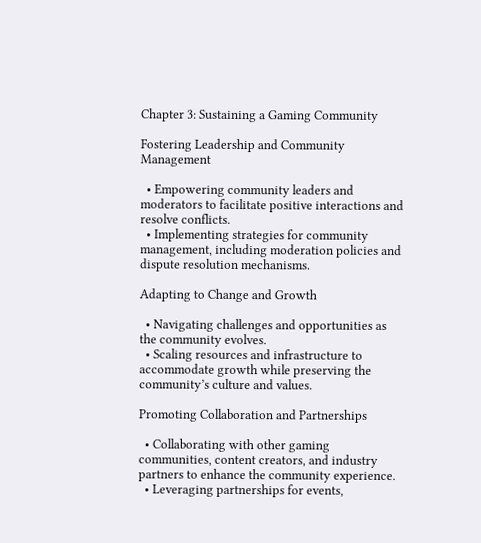Chapter 3: Sustaining a Gaming Community

Fostering Leadership and Community Management

  • Empowering community leaders and moderators to facilitate positive interactions and resolve conflicts.
  • Implementing strategies for community management, including moderation policies and dispute resolution mechanisms.

Adapting to Change and Growth

  • Navigating challenges and opportunities as the community evolves.
  • Scaling resources and infrastructure to accommodate growth while preserving the community’s culture and values.

Promoting Collaboration and Partnerships

  • Collaborating with other gaming communities, content creators, and industry partners to enhance the community experience.
  • Leveraging partnerships for events,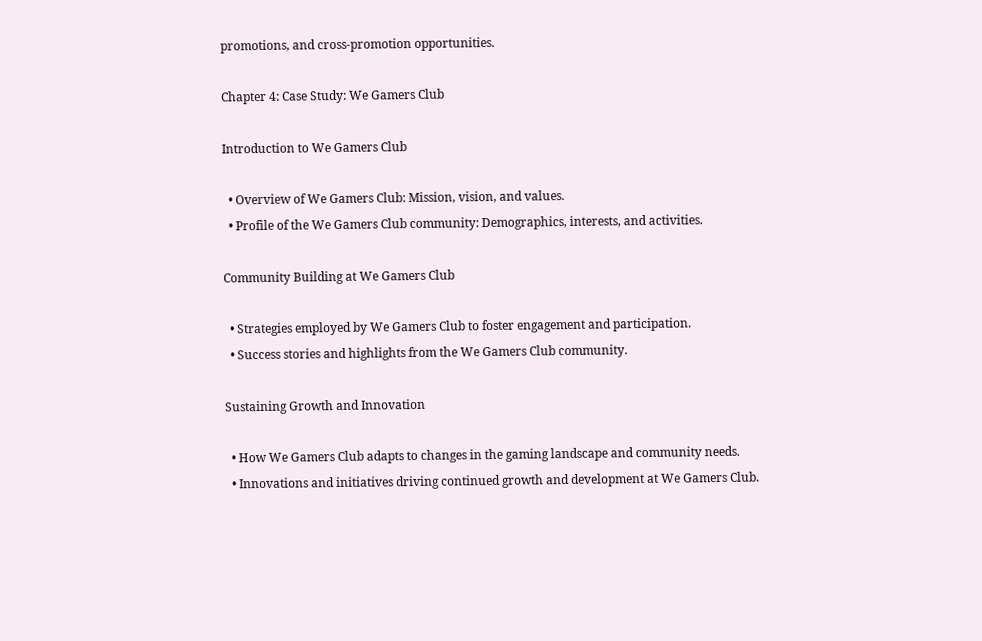promotions, and cross-promotion opportunities.

Chapter 4: Case Study: We Gamers Club

Introduction to We Gamers Club

  • Overview of We Gamers Club: Mission, vision, and values.
  • Profile of the We Gamers Club community: Demographics, interests, and activities.

Community Building at We Gamers Club

  • Strategies employed by We Gamers Club to foster engagement and participation.
  • Success stories and highlights from the We Gamers Club community.

Sustaining Growth and Innovation

  • How We Gamers Club adapts to changes in the gaming landscape and community needs.
  • Innovations and initiatives driving continued growth and development at We Gamers Club.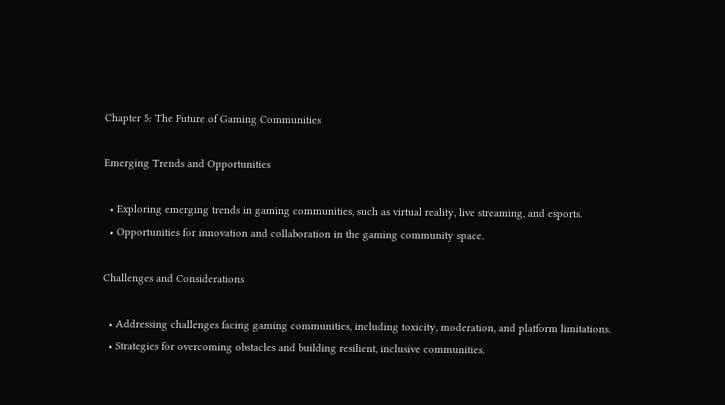Chapter 5: The Future of Gaming Communities

Emerging Trends and Opportunities

  • Exploring emerging trends in gaming communities, such as virtual reality, live streaming, and esports.
  • Opportunities for innovation and collaboration in the gaming community space.

Challenges and Considerations

  • Addressing challenges facing gaming communities, including toxicity, moderation, and platform limitations.
  • Strategies for overcoming obstacles and building resilient, inclusive communities.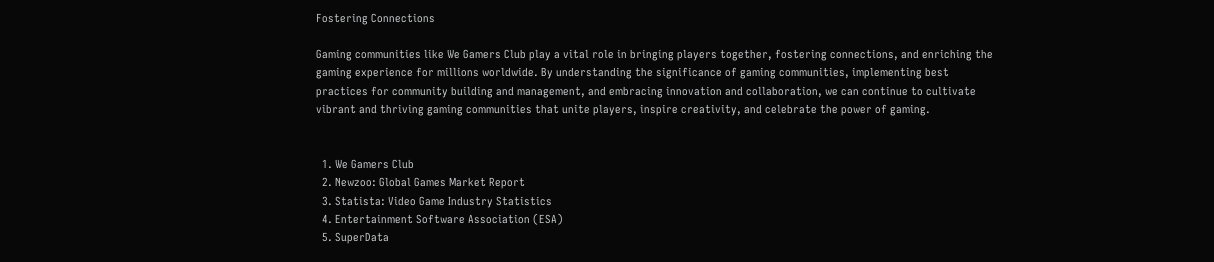Fostering Connections

Gaming communities like We Gamers Club play a vital role in bringing players together, fostering connections, and enriching the gaming experience for millions worldwide. By understanding the significance of gaming communities, implementing best practices for community building and management, and embracing innovation and collaboration, we can continue to cultivate vibrant and thriving gaming communities that unite players, inspire creativity, and celebrate the power of gaming.


  1. We Gamers Club
  2. Newzoo: Global Games Market Report
  3. Statista: Video Game Industry Statistics
  4. Entertainment Software Association (ESA)
  5. SuperData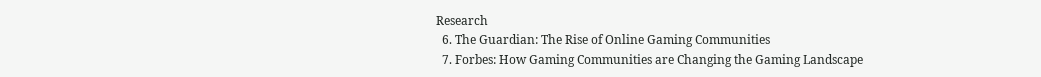Research
  6. The Guardian: The Rise of Online Gaming Communities
  7. Forbes: How Gaming Communities are Changing the Gaming Landscape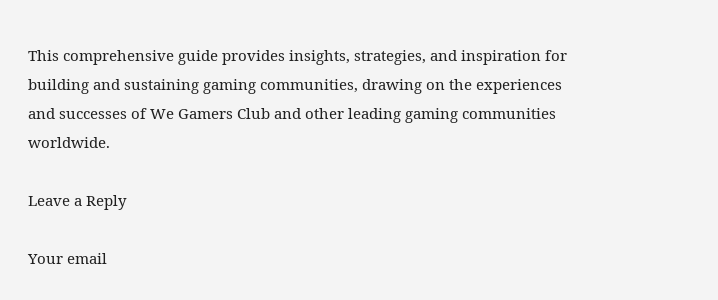This comprehensive guide provides insights, strategies, and inspiration for building and sustaining gaming communities, drawing on the experiences and successes of We Gamers Club and other leading gaming communities worldwide.

Leave a Reply

Your email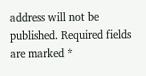address will not be published. Required fields are marked *